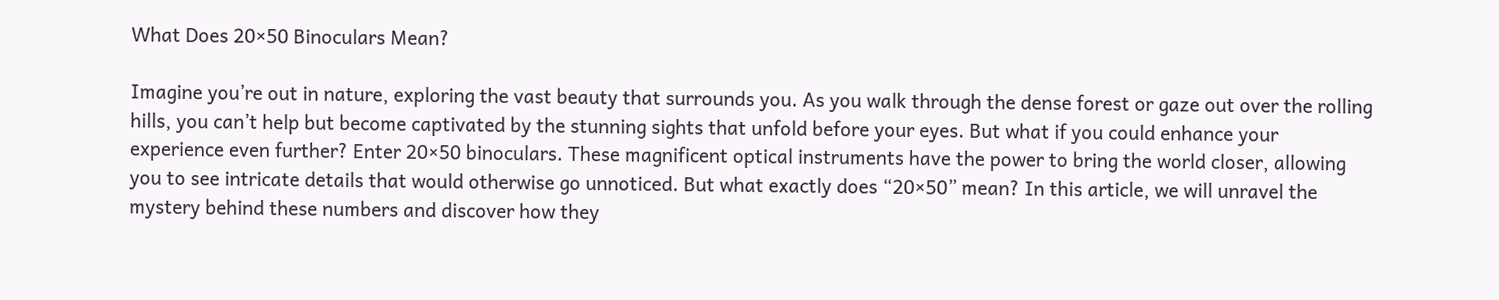What Does 20×50 Binoculars Mean?

Imagine you’re out in nature, exploring the vast beauty that surrounds you. As you walk through the dense forest or gaze out over the rolling hills, you can’t help but become captivated by the stunning sights that unfold before your eyes. But what if you could enhance your experience even further? Enter 20×50 binoculars. These magnificent optical instruments have the power to bring the world closer, allowing you to see intricate details that would otherwise go unnoticed. But what exactly does “20×50” mean? In this article, we will unravel the mystery behind these numbers and discover how they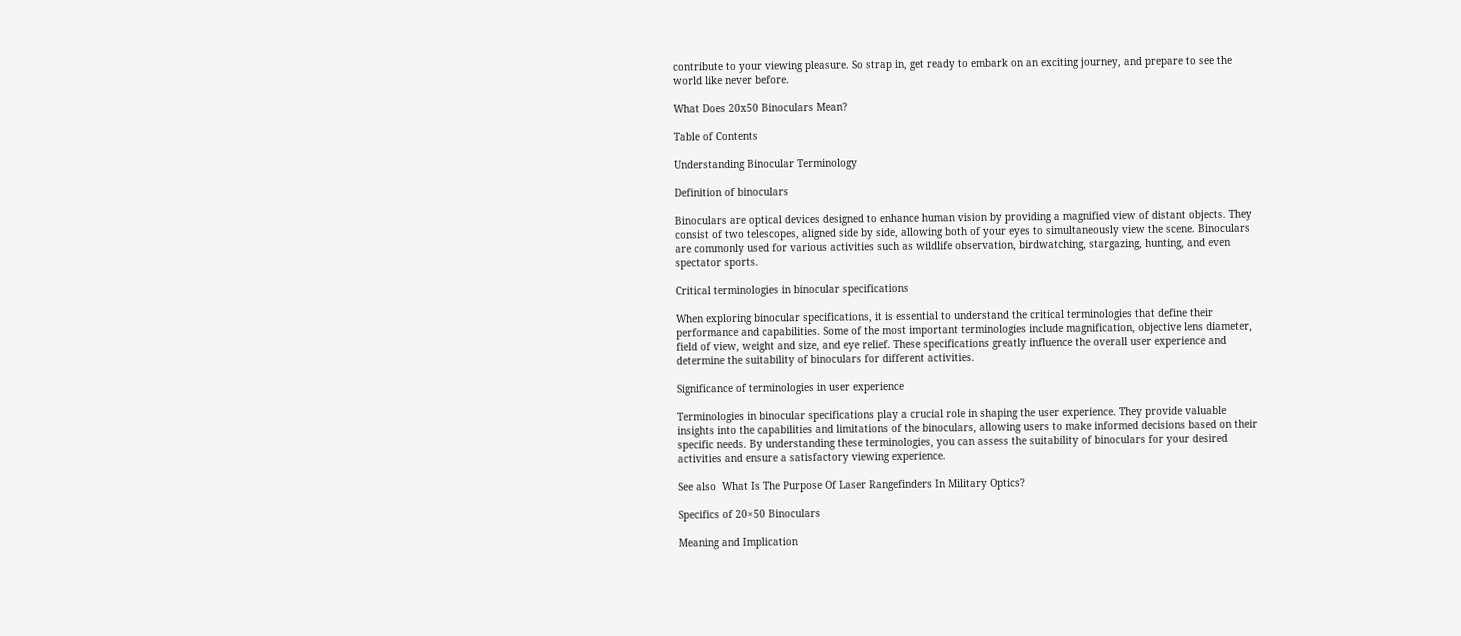contribute to your viewing pleasure. So strap in, get ready to embark on an exciting journey, and prepare to see the world like never before.

What Does 20x50 Binoculars Mean?

Table of Contents

Understanding Binocular Terminology

Definition of binoculars

Binoculars are optical devices designed to enhance human vision by providing a magnified view of distant objects. They consist of two telescopes, aligned side by side, allowing both of your eyes to simultaneously view the scene. Binoculars are commonly used for various activities such as wildlife observation, birdwatching, stargazing, hunting, and even spectator sports.

Critical terminologies in binocular specifications

When exploring binocular specifications, it is essential to understand the critical terminologies that define their performance and capabilities. Some of the most important terminologies include magnification, objective lens diameter, field of view, weight and size, and eye relief. These specifications greatly influence the overall user experience and determine the suitability of binoculars for different activities.

Significance of terminologies in user experience

Terminologies in binocular specifications play a crucial role in shaping the user experience. They provide valuable insights into the capabilities and limitations of the binoculars, allowing users to make informed decisions based on their specific needs. By understanding these terminologies, you can assess the suitability of binoculars for your desired activities and ensure a satisfactory viewing experience.

See also  What Is The Purpose Of Laser Rangefinders In Military Optics?

Specifics of 20×50 Binoculars

Meaning and Implication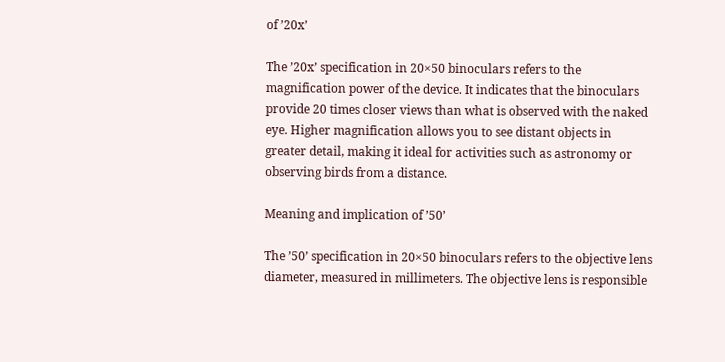of ’20x’

The ’20x’ specification in 20×50 binoculars refers to the magnification power of the device. It indicates that the binoculars provide 20 times closer views than what is observed with the naked eye. Higher magnification allows you to see distant objects in greater detail, making it ideal for activities such as astronomy or observing birds from a distance.

Meaning and implication of ’50’

The ’50’ specification in 20×50 binoculars refers to the objective lens diameter, measured in millimeters. The objective lens is responsible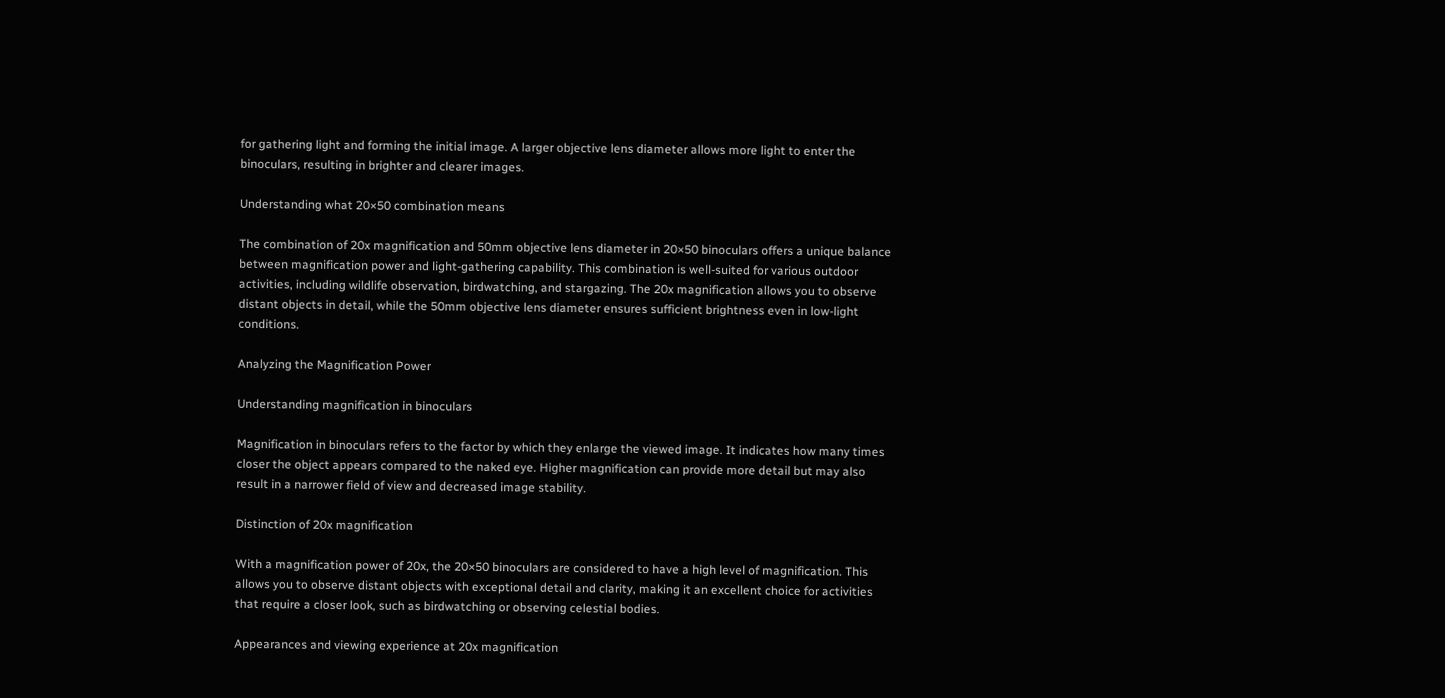for gathering light and forming the initial image. A larger objective lens diameter allows more light to enter the binoculars, resulting in brighter and clearer images.

Understanding what 20×50 combination means

The combination of 20x magnification and 50mm objective lens diameter in 20×50 binoculars offers a unique balance between magnification power and light-gathering capability. This combination is well-suited for various outdoor activities, including wildlife observation, birdwatching, and stargazing. The 20x magnification allows you to observe distant objects in detail, while the 50mm objective lens diameter ensures sufficient brightness even in low-light conditions.

Analyzing the Magnification Power

Understanding magnification in binoculars

Magnification in binoculars refers to the factor by which they enlarge the viewed image. It indicates how many times closer the object appears compared to the naked eye. Higher magnification can provide more detail but may also result in a narrower field of view and decreased image stability.

Distinction of 20x magnification

With a magnification power of 20x, the 20×50 binoculars are considered to have a high level of magnification. This allows you to observe distant objects with exceptional detail and clarity, making it an excellent choice for activities that require a closer look, such as birdwatching or observing celestial bodies.

Appearances and viewing experience at 20x magnification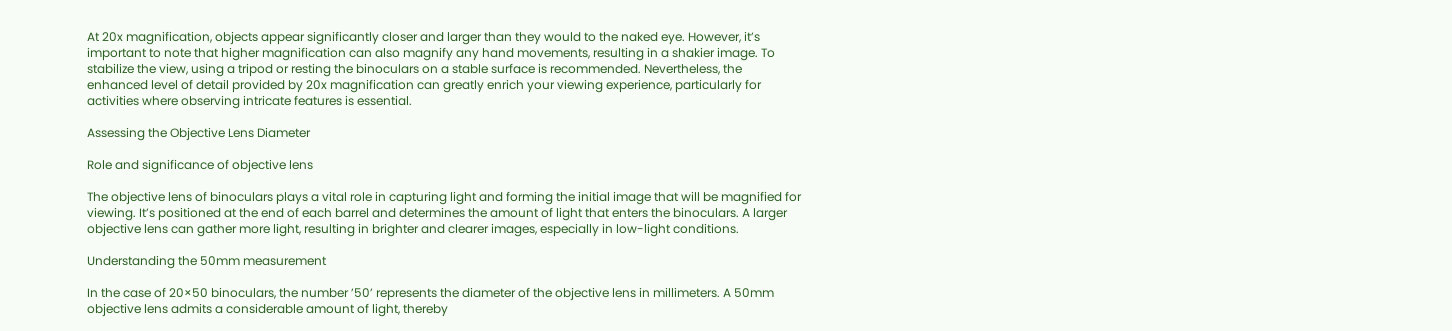At 20x magnification, objects appear significantly closer and larger than they would to the naked eye. However, it’s important to note that higher magnification can also magnify any hand movements, resulting in a shakier image. To stabilize the view, using a tripod or resting the binoculars on a stable surface is recommended. Nevertheless, the enhanced level of detail provided by 20x magnification can greatly enrich your viewing experience, particularly for activities where observing intricate features is essential.

Assessing the Objective Lens Diameter

Role and significance of objective lens

The objective lens of binoculars plays a vital role in capturing light and forming the initial image that will be magnified for viewing. It’s positioned at the end of each barrel and determines the amount of light that enters the binoculars. A larger objective lens can gather more light, resulting in brighter and clearer images, especially in low-light conditions.

Understanding the 50mm measurement

In the case of 20×50 binoculars, the number ’50’ represents the diameter of the objective lens in millimeters. A 50mm objective lens admits a considerable amount of light, thereby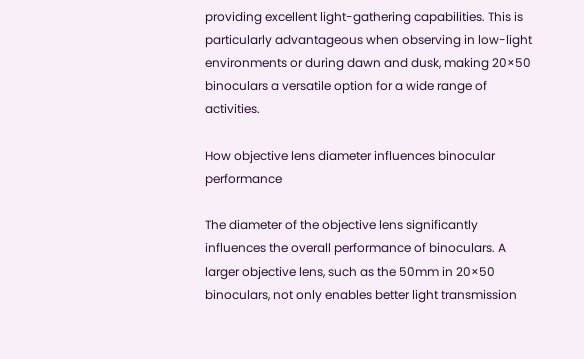providing excellent light-gathering capabilities. This is particularly advantageous when observing in low-light environments or during dawn and dusk, making 20×50 binoculars a versatile option for a wide range of activities.

How objective lens diameter influences binocular performance

The diameter of the objective lens significantly influences the overall performance of binoculars. A larger objective lens, such as the 50mm in 20×50 binoculars, not only enables better light transmission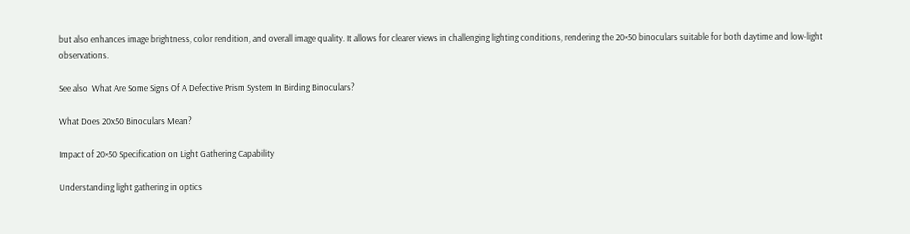but also enhances image brightness, color rendition, and overall image quality. It allows for clearer views in challenging lighting conditions, rendering the 20×50 binoculars suitable for both daytime and low-light observations.

See also  What Are Some Signs Of A Defective Prism System In Birding Binoculars?

What Does 20x50 Binoculars Mean?

Impact of 20×50 Specification on Light Gathering Capability

Understanding light gathering in optics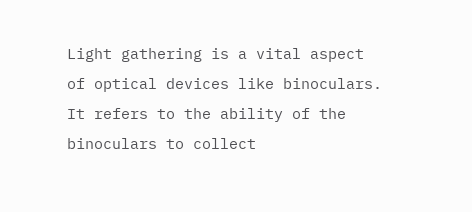Light gathering is a vital aspect of optical devices like binoculars. It refers to the ability of the binoculars to collect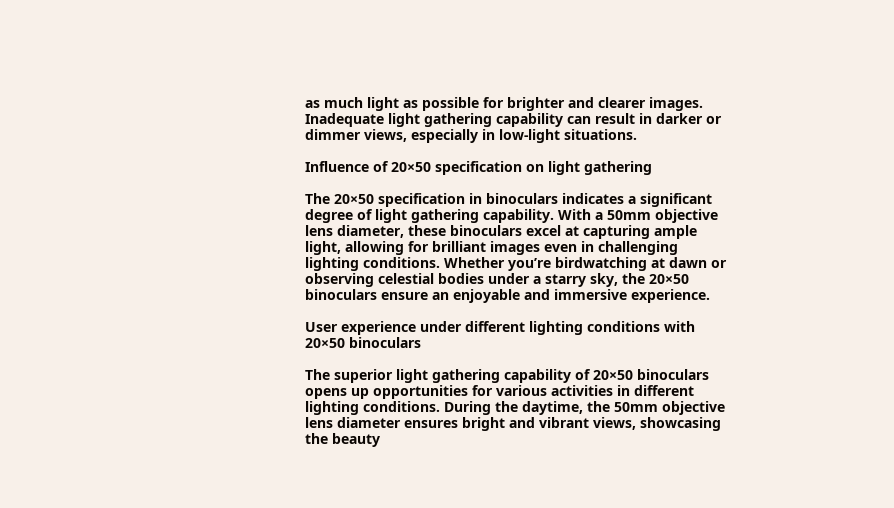as much light as possible for brighter and clearer images. Inadequate light gathering capability can result in darker or dimmer views, especially in low-light situations.

Influence of 20×50 specification on light gathering

The 20×50 specification in binoculars indicates a significant degree of light gathering capability. With a 50mm objective lens diameter, these binoculars excel at capturing ample light, allowing for brilliant images even in challenging lighting conditions. Whether you’re birdwatching at dawn or observing celestial bodies under a starry sky, the 20×50 binoculars ensure an enjoyable and immersive experience.

User experience under different lighting conditions with 20×50 binoculars

The superior light gathering capability of 20×50 binoculars opens up opportunities for various activities in different lighting conditions. During the daytime, the 50mm objective lens diameter ensures bright and vibrant views, showcasing the beauty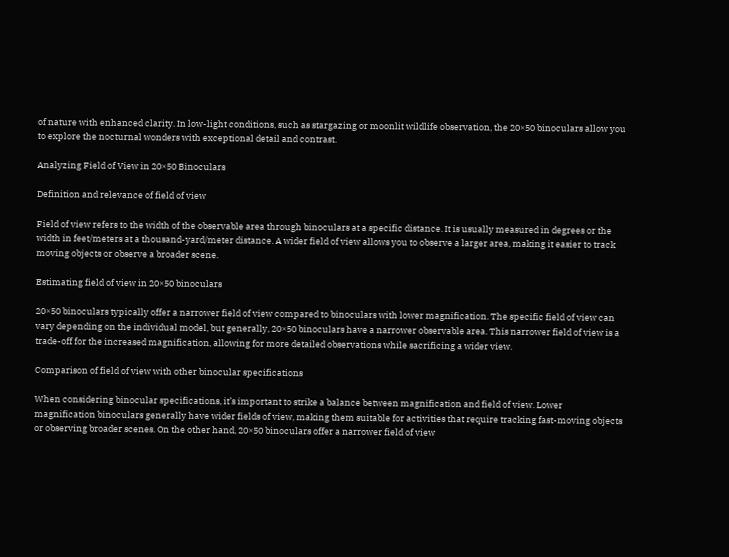of nature with enhanced clarity. In low-light conditions, such as stargazing or moonlit wildlife observation, the 20×50 binoculars allow you to explore the nocturnal wonders with exceptional detail and contrast.

Analyzing Field of View in 20×50 Binoculars

Definition and relevance of field of view

Field of view refers to the width of the observable area through binoculars at a specific distance. It is usually measured in degrees or the width in feet/meters at a thousand-yard/meter distance. A wider field of view allows you to observe a larger area, making it easier to track moving objects or observe a broader scene.

Estimating field of view in 20×50 binoculars

20×50 binoculars typically offer a narrower field of view compared to binoculars with lower magnification. The specific field of view can vary depending on the individual model, but generally, 20×50 binoculars have a narrower observable area. This narrower field of view is a trade-off for the increased magnification, allowing for more detailed observations while sacrificing a wider view.

Comparison of field of view with other binocular specifications

When considering binocular specifications, it’s important to strike a balance between magnification and field of view. Lower magnification binoculars generally have wider fields of view, making them suitable for activities that require tracking fast-moving objects or observing broader scenes. On the other hand, 20×50 binoculars offer a narrower field of view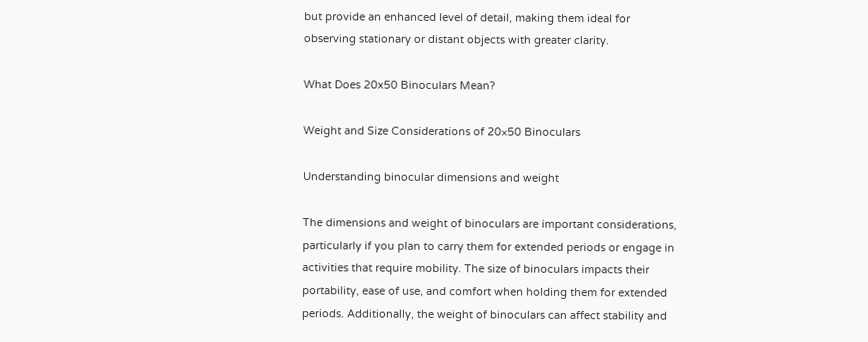but provide an enhanced level of detail, making them ideal for observing stationary or distant objects with greater clarity.

What Does 20x50 Binoculars Mean?

Weight and Size Considerations of 20×50 Binoculars

Understanding binocular dimensions and weight

The dimensions and weight of binoculars are important considerations, particularly if you plan to carry them for extended periods or engage in activities that require mobility. The size of binoculars impacts their portability, ease of use, and comfort when holding them for extended periods. Additionally, the weight of binoculars can affect stability and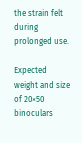the strain felt during prolonged use.

Expected weight and size of 20×50 binoculars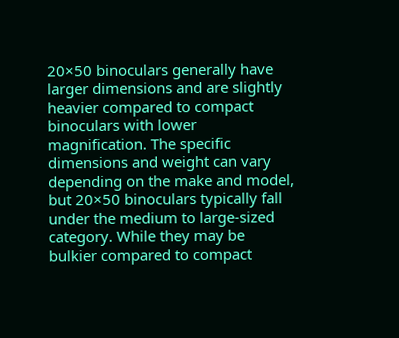20×50 binoculars generally have larger dimensions and are slightly heavier compared to compact binoculars with lower magnification. The specific dimensions and weight can vary depending on the make and model, but 20×50 binoculars typically fall under the medium to large-sized category. While they may be bulkier compared to compact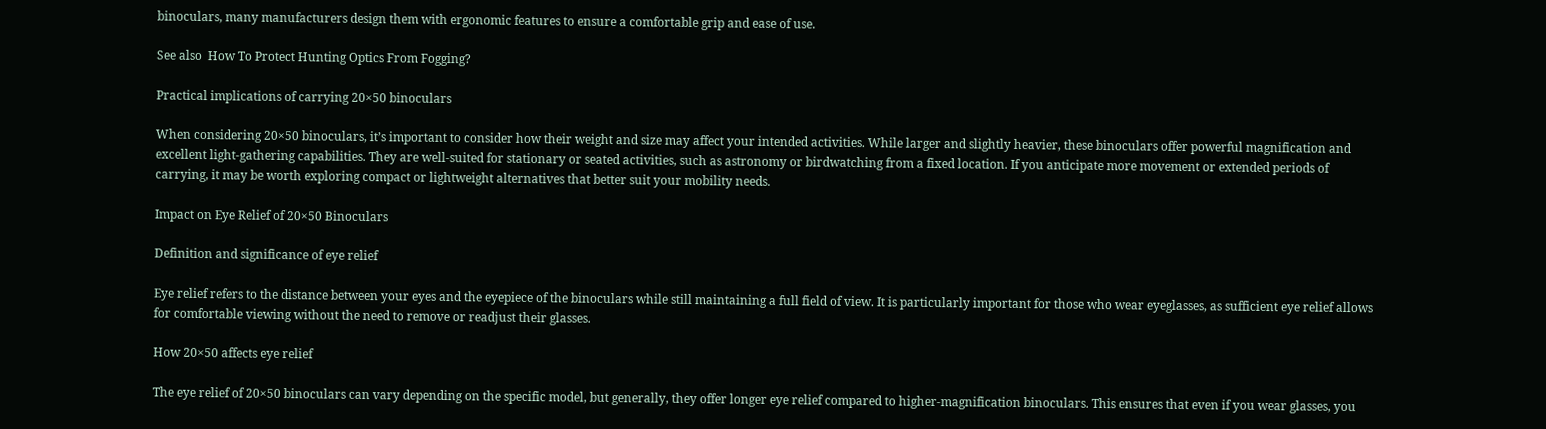binoculars, many manufacturers design them with ergonomic features to ensure a comfortable grip and ease of use.

See also  How To Protect Hunting Optics From Fogging?

Practical implications of carrying 20×50 binoculars

When considering 20×50 binoculars, it’s important to consider how their weight and size may affect your intended activities. While larger and slightly heavier, these binoculars offer powerful magnification and excellent light-gathering capabilities. They are well-suited for stationary or seated activities, such as astronomy or birdwatching from a fixed location. If you anticipate more movement or extended periods of carrying, it may be worth exploring compact or lightweight alternatives that better suit your mobility needs.

Impact on Eye Relief of 20×50 Binoculars

Definition and significance of eye relief

Eye relief refers to the distance between your eyes and the eyepiece of the binoculars while still maintaining a full field of view. It is particularly important for those who wear eyeglasses, as sufficient eye relief allows for comfortable viewing without the need to remove or readjust their glasses.

How 20×50 affects eye relief

The eye relief of 20×50 binoculars can vary depending on the specific model, but generally, they offer longer eye relief compared to higher-magnification binoculars. This ensures that even if you wear glasses, you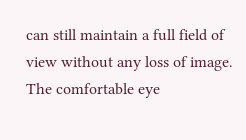can still maintain a full field of view without any loss of image. The comfortable eye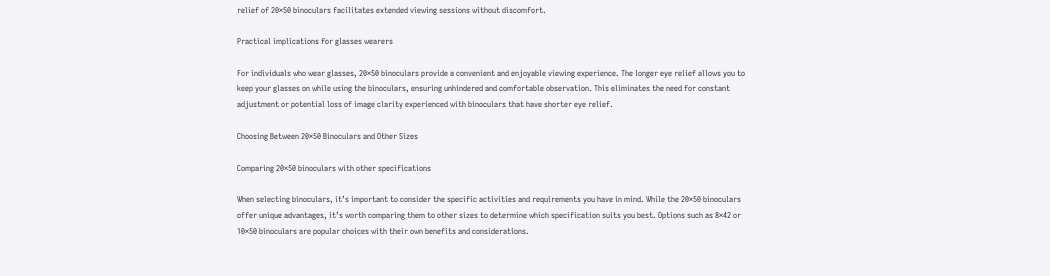relief of 20×50 binoculars facilitates extended viewing sessions without discomfort.

Practical implications for glasses wearers

For individuals who wear glasses, 20×50 binoculars provide a convenient and enjoyable viewing experience. The longer eye relief allows you to keep your glasses on while using the binoculars, ensuring unhindered and comfortable observation. This eliminates the need for constant adjustment or potential loss of image clarity experienced with binoculars that have shorter eye relief.

Choosing Between 20×50 Binoculars and Other Sizes

Comparing 20×50 binoculars with other specifications

When selecting binoculars, it’s important to consider the specific activities and requirements you have in mind. While the 20×50 binoculars offer unique advantages, it’s worth comparing them to other sizes to determine which specification suits you best. Options such as 8×42 or 10×50 binoculars are popular choices with their own benefits and considerations.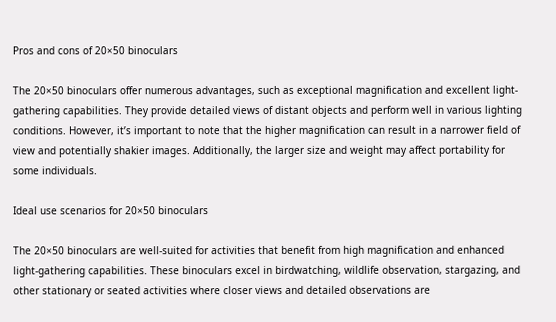Pros and cons of 20×50 binoculars

The 20×50 binoculars offer numerous advantages, such as exceptional magnification and excellent light-gathering capabilities. They provide detailed views of distant objects and perform well in various lighting conditions. However, it’s important to note that the higher magnification can result in a narrower field of view and potentially shakier images. Additionally, the larger size and weight may affect portability for some individuals.

Ideal use scenarios for 20×50 binoculars

The 20×50 binoculars are well-suited for activities that benefit from high magnification and enhanced light-gathering capabilities. These binoculars excel in birdwatching, wildlife observation, stargazing, and other stationary or seated activities where closer views and detailed observations are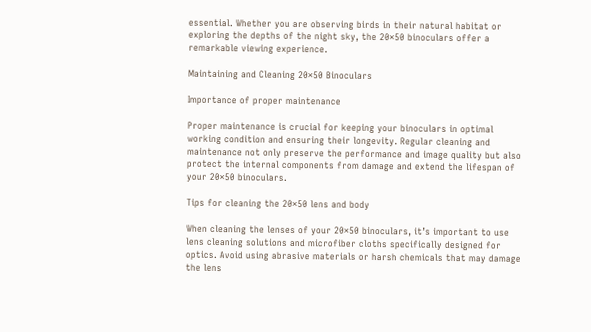essential. Whether you are observing birds in their natural habitat or exploring the depths of the night sky, the 20×50 binoculars offer a remarkable viewing experience.

Maintaining and Cleaning 20×50 Binoculars

Importance of proper maintenance

Proper maintenance is crucial for keeping your binoculars in optimal working condition and ensuring their longevity. Regular cleaning and maintenance not only preserve the performance and image quality but also protect the internal components from damage and extend the lifespan of your 20×50 binoculars.

Tips for cleaning the 20×50 lens and body

When cleaning the lenses of your 20×50 binoculars, it’s important to use lens cleaning solutions and microfiber cloths specifically designed for optics. Avoid using abrasive materials or harsh chemicals that may damage the lens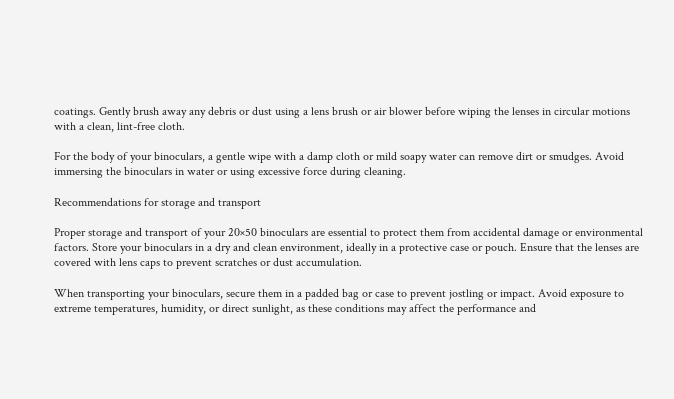coatings. Gently brush away any debris or dust using a lens brush or air blower before wiping the lenses in circular motions with a clean, lint-free cloth.

For the body of your binoculars, a gentle wipe with a damp cloth or mild soapy water can remove dirt or smudges. Avoid immersing the binoculars in water or using excessive force during cleaning.

Recommendations for storage and transport

Proper storage and transport of your 20×50 binoculars are essential to protect them from accidental damage or environmental factors. Store your binoculars in a dry and clean environment, ideally in a protective case or pouch. Ensure that the lenses are covered with lens caps to prevent scratches or dust accumulation.

When transporting your binoculars, secure them in a padded bag or case to prevent jostling or impact. Avoid exposure to extreme temperatures, humidity, or direct sunlight, as these conditions may affect the performance and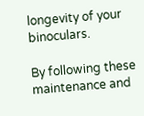longevity of your binoculars.

By following these maintenance and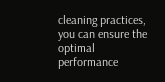cleaning practices, you can ensure the optimal performance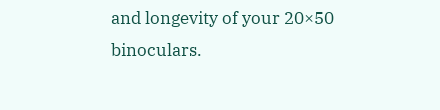and longevity of your 20×50 binoculars.